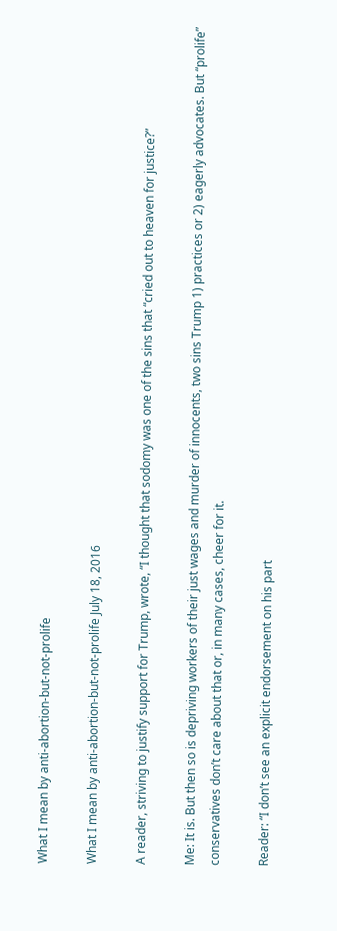What I mean by anti-abortion-but-not-prolife

What I mean by anti-abortion-but-not-prolife July 18, 2016

A reader, striving to justify support for Trump, wrote, “I thought that sodomy was one of the sins that “cried out to heaven for justice?”

Me: It is. But then so is depriving workers of their just wages and murder of innocents, two sins Trump 1) practices or 2) eagerly advocates. But “prolife” conservatives don’t care about that or, in many cases, cheer for it.

Reader: “I don’t see an explicit endorsement on his part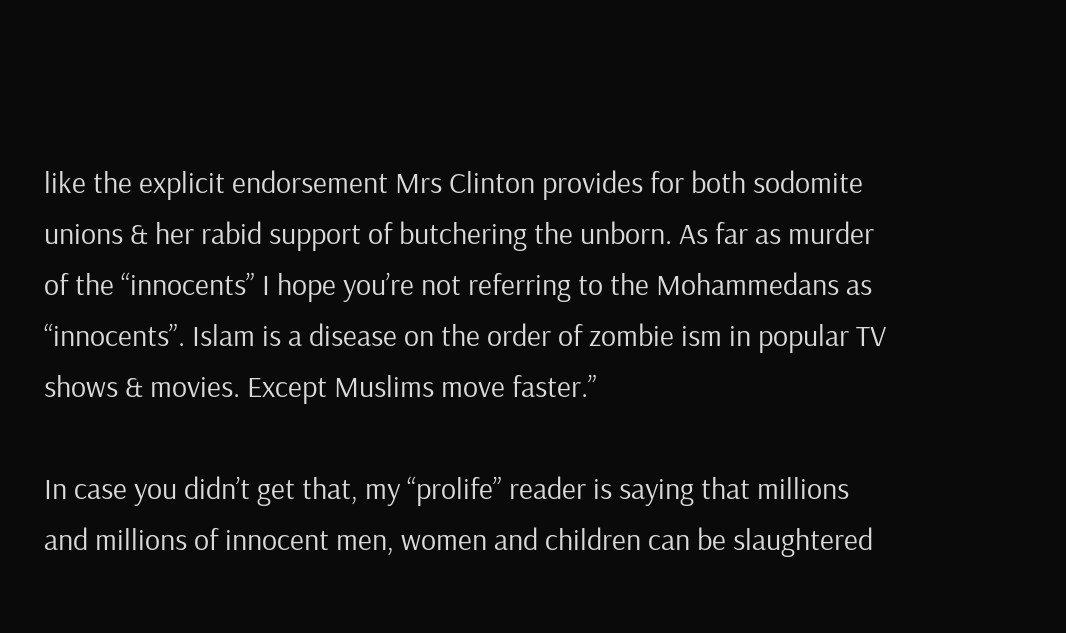like the explicit endorsement Mrs Clinton provides for both sodomite unions & her rabid support of butchering the unborn. As far as murder of the “innocents” I hope you’re not referring to the Mohammedans as “innocents”. Islam is a disease on the order of zombie ism in popular TV shows & movies. Except Muslims move faster.”

In case you didn’t get that, my “prolife” reader is saying that millions and millions of innocent men, women and children can be slaughtered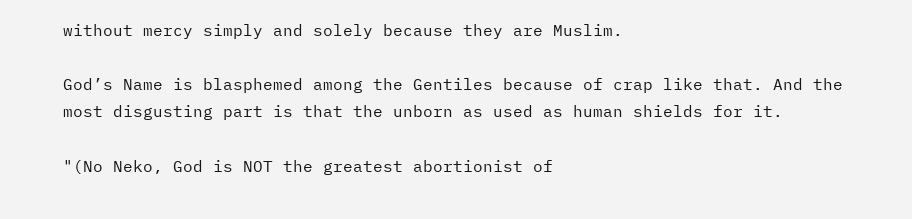without mercy simply and solely because they are Muslim.

God’s Name is blasphemed among the Gentiles because of crap like that. And the most disgusting part is that the unborn as used as human shields for it.

"(No Neko, God is NOT the greatest abortionist of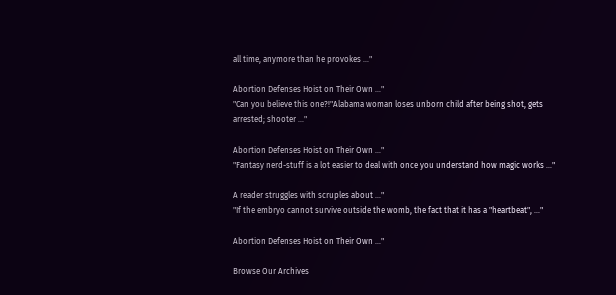all time, anymore than he provokes ..."

Abortion Defenses Hoist on Their Own ..."
"Can you believe this one?!"Alabama woman loses unborn child after being shot, gets arrested; shooter ..."

Abortion Defenses Hoist on Their Own ..."
"Fantasy nerd-stuff is a lot easier to deal with once you understand how magic works ..."

A reader struggles with scruples about ..."
"If the embryo cannot survive outside the womb, the fact that it has a "heartbeat", ..."

Abortion Defenses Hoist on Their Own ..."

Browse Our Archives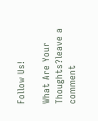Follow Us!

What Are Your Thoughts?leave a comment